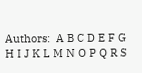Authors:  A B C D E F G H I J K L M N O P Q R S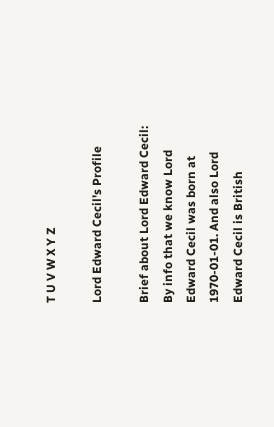T U V W X Y Z

Lord Edward Cecil's Profile

Brief about Lord Edward Cecil: By info that we know Lord Edward Cecil was born at 1970-01-01. And also Lord Edward Cecil is British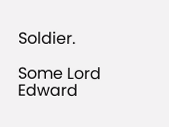Soldier.

Some Lord Edward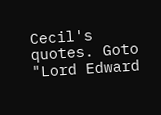Cecil's quotes. Goto "Lord Edward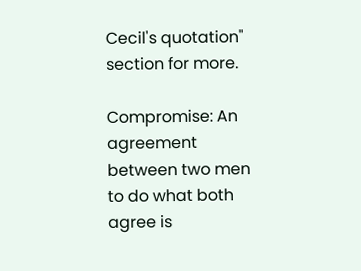Cecil's quotation" section for more.

Compromise: An agreement between two men to do what both agree is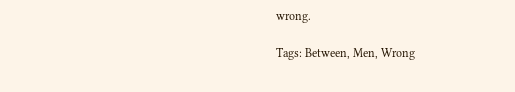wrong.

Tags: Between, Men, Wrong